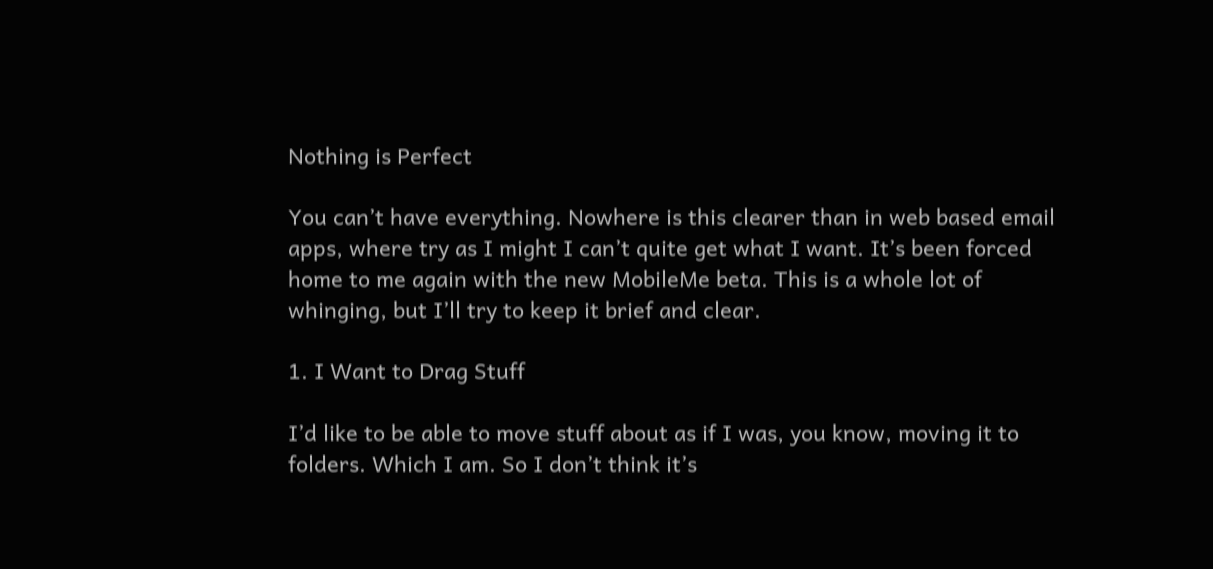Nothing is Perfect

You can’t have everything. Nowhere is this clearer than in web based email apps, where try as I might I can’t quite get what I want. It’s been forced home to me again with the new MobileMe beta. This is a whole lot of whinging, but I’ll try to keep it brief and clear.

1. I Want to Drag Stuff

I’d like to be able to move stuff about as if I was, you know, moving it to folders. Which I am. So I don’t think it’s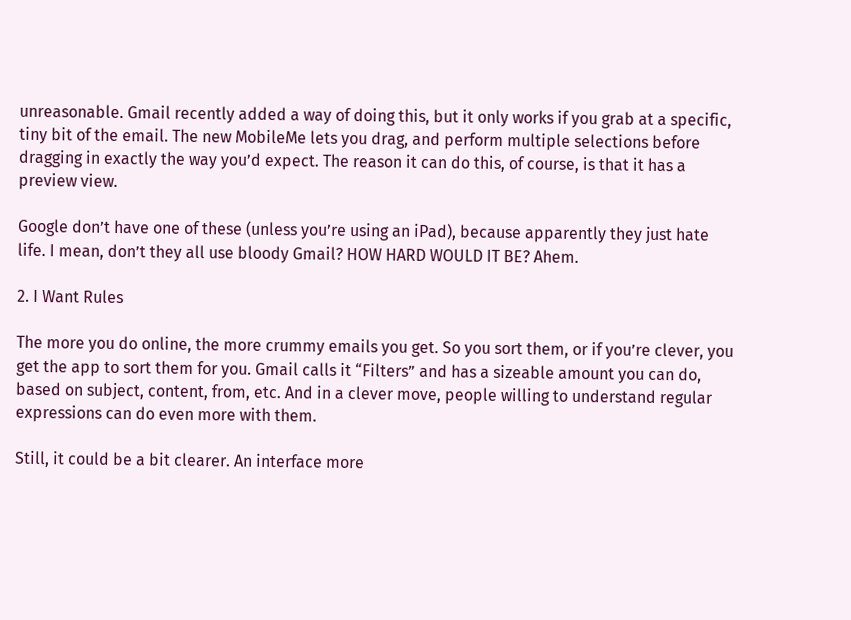unreasonable. Gmail recently added a way of doing this, but it only works if you grab at a specific, tiny bit of the email. The new MobileMe lets you drag, and perform multiple selections before dragging in exactly the way you’d expect. The reason it can do this, of course, is that it has a preview view.

Google don’t have one of these (unless you’re using an iPad), because apparently they just hate life. I mean, don’t they all use bloody Gmail? HOW HARD WOULD IT BE? Ahem.

2. I Want Rules

The more you do online, the more crummy emails you get. So you sort them, or if you’re clever, you get the app to sort them for you. Gmail calls it “Filters” and has a sizeable amount you can do, based on subject, content, from, etc. And in a clever move, people willing to understand regular expressions can do even more with them.

Still, it could be a bit clearer. An interface more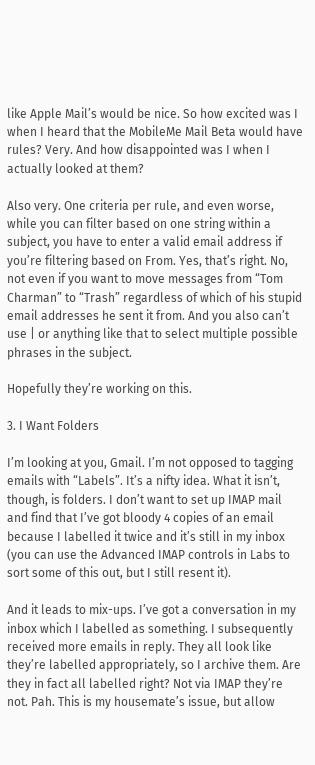like Apple Mail’s would be nice. So how excited was I when I heard that the MobileMe Mail Beta would have rules? Very. And how disappointed was I when I actually looked at them?

Also very. One criteria per rule, and even worse, while you can filter based on one string within a subject, you have to enter a valid email address if you’re filtering based on From. Yes, that’s right. No, not even if you want to move messages from “Tom Charman” to “Trash” regardless of which of his stupid email addresses he sent it from. And you also can’t use | or anything like that to select multiple possible phrases in the subject.

Hopefully they’re working on this.

3. I Want Folders

I’m looking at you, Gmail. I’m not opposed to tagging emails with “Labels”. It’s a nifty idea. What it isn’t, though, is folders. I don’t want to set up IMAP mail and find that I’ve got bloody 4 copies of an email because I labelled it twice and it’s still in my inbox (you can use the Advanced IMAP controls in Labs to sort some of this out, but I still resent it).

And it leads to mix-ups. I’ve got a conversation in my inbox which I labelled as something. I subsequently received more emails in reply. They all look like they’re labelled appropriately, so I archive them. Are they in fact all labelled right? Not via IMAP they’re not. Pah. This is my housemate’s issue, but allow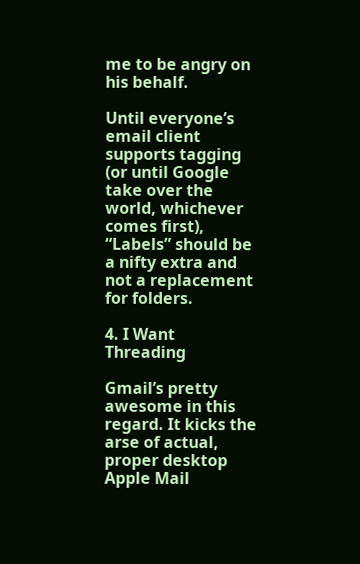me to be angry on his behalf.

Until everyone’s email client supports tagging (or until Google take over the world, whichever comes first), “Labels” should be a nifty extra and not a replacement for folders.

4. I Want Threading

Gmail’s pretty awesome in this regard. It kicks the arse of actual, proper desktop Apple Mail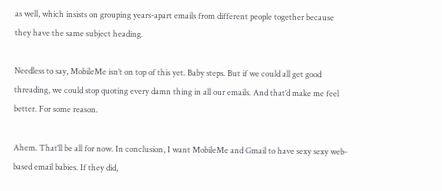as well, which insists on grouping years-apart emails from different people together because they have the same subject heading.

Needless to say, MobileMe isn’t on top of this yet. Baby steps. But if we could all get good threading, we could stop quoting every damn thing in all our emails. And that’d make me feel better. For some reason.

Ahem. That’ll be all for now. In conclusion, I want MobileMe and Gmail to have sexy sexy web-based email babies. If they did,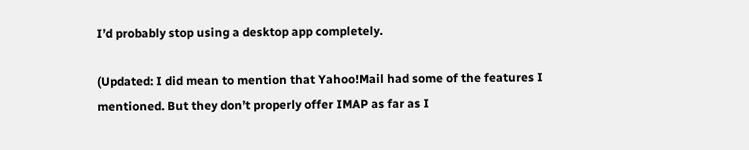I’d probably stop using a desktop app completely.

(Updated: I did mean to mention that Yahoo!Mail had some of the features I mentioned. But they don’t properly offer IMAP as far as I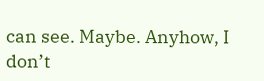can see. Maybe. Anyhow, I don’t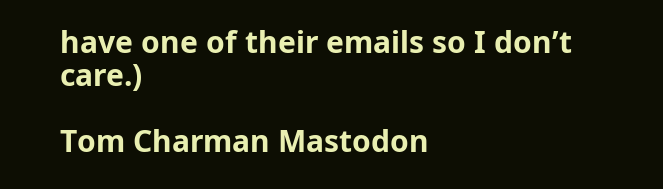have one of their emails so I don’t care.)

Tom Charman Mastodon